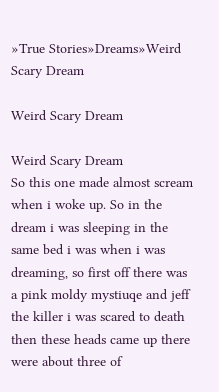»True Stories»Dreams»Weird Scary Dream

Weird Scary Dream

Weird Scary Dream
So this one made almost scream when i woke up. So in the dream i was sleeping in the same bed i was when i was dreaming, so first off there was a pink moldy mystiuqe and jeff the killer i was scared to death then these heads came up there were about three of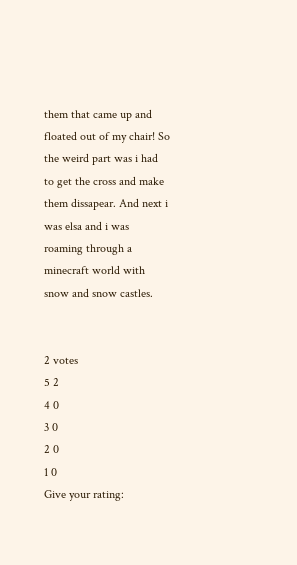them that came up and floated out of my chair! So the weird part was i had to get the cross and make them dissapear. And next i was elsa and i was roaming through a minecraft world with snow and snow castles.


2 votes
5 2
4 0
3 0
2 0
1 0
Give your rating: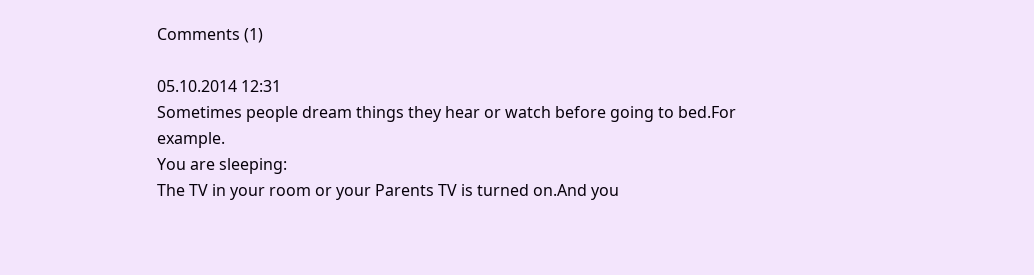Comments (1)

05.10.2014 12:31
Sometimes people dream things they hear or watch before going to bed.For example.
You are sleeping:
The TV in your room or your Parents TV is turned on.And you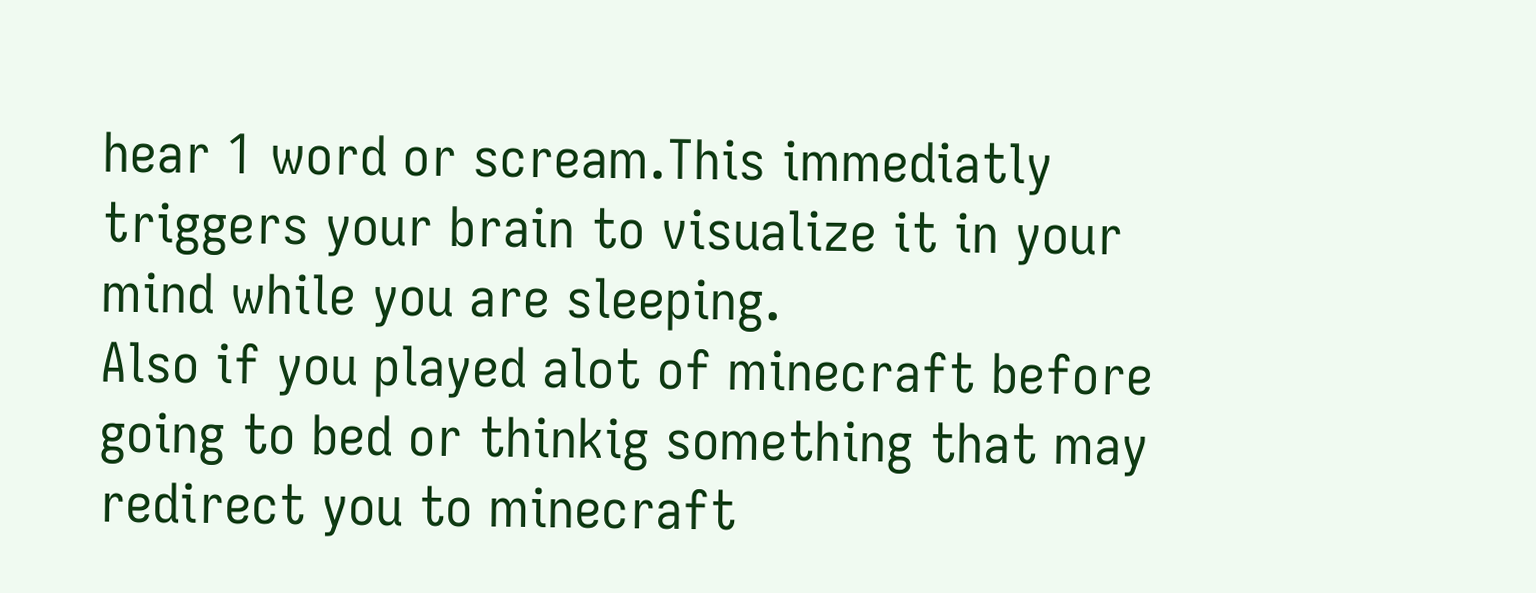hear 1 word or scream.This immediatly triggers your brain to visualize it in your mind while you are sleeping.
Also if you played alot of minecraft before going to bed or thinkig something that may redirect you to minecraft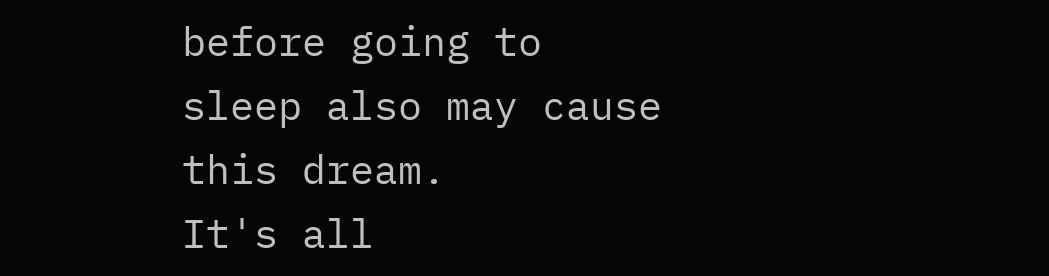before going to sleep also may cause this dream.
It's all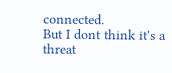connected.
But I dont think it's a threat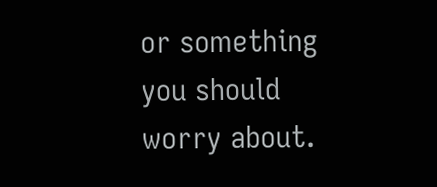or something you should worry about.